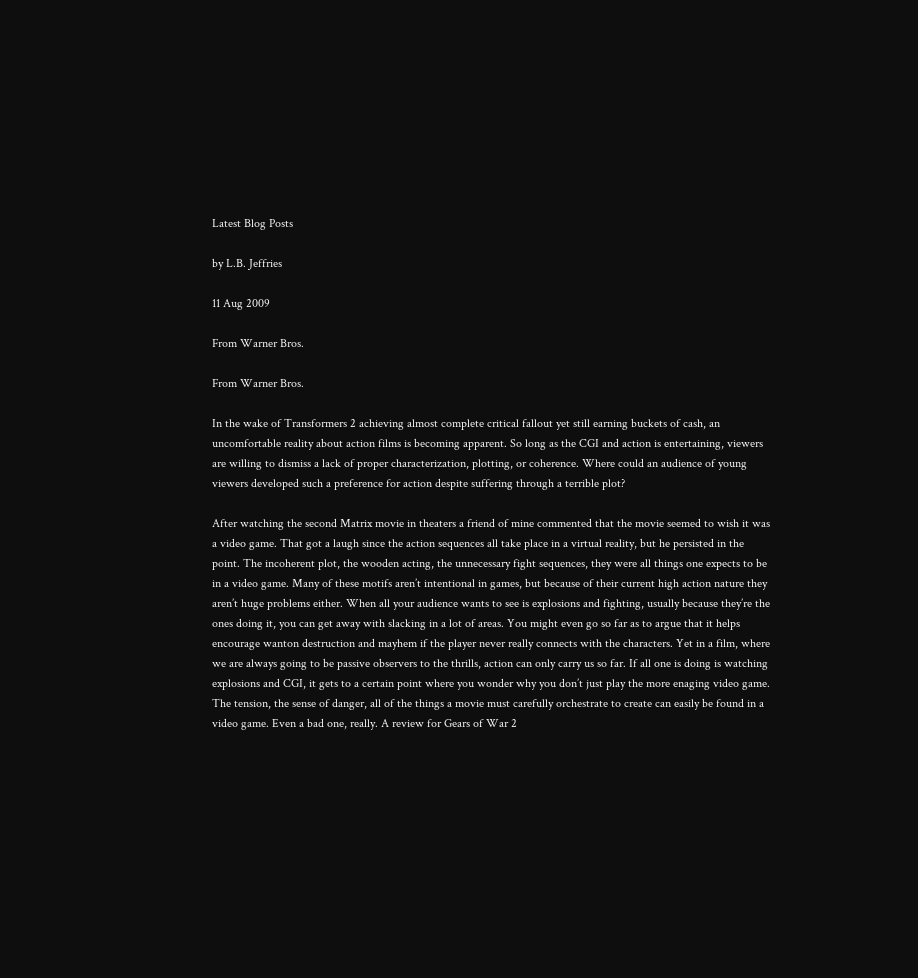Latest Blog Posts

by L.B. Jeffries

11 Aug 2009

From Warner Bros.

From Warner Bros.

In the wake of Transformers 2 achieving almost complete critical fallout yet still earning buckets of cash, an uncomfortable reality about action films is becoming apparent. So long as the CGI and action is entertaining, viewers are willing to dismiss a lack of proper characterization, plotting, or coherence. Where could an audience of young viewers developed such a preference for action despite suffering through a terrible plot?

After watching the second Matrix movie in theaters a friend of mine commented that the movie seemed to wish it was a video game. That got a laugh since the action sequences all take place in a virtual reality, but he persisted in the point. The incoherent plot, the wooden acting, the unnecessary fight sequences, they were all things one expects to be in a video game. Many of these motifs aren’t intentional in games, but because of their current high action nature they aren’t huge problems either. When all your audience wants to see is explosions and fighting, usually because they’re the ones doing it, you can get away with slacking in a lot of areas. You might even go so far as to argue that it helps encourage wanton destruction and mayhem if the player never really connects with the characters. Yet in a film, where we are always going to be passive observers to the thrills, action can only carry us so far. If all one is doing is watching explosions and CGI, it gets to a certain point where you wonder why you don’t just play the more enaging video game. The tension, the sense of danger, all of the things a movie must carefully orchestrate to create can easily be found in a video game. Even a bad one, really. A review for Gears of War 2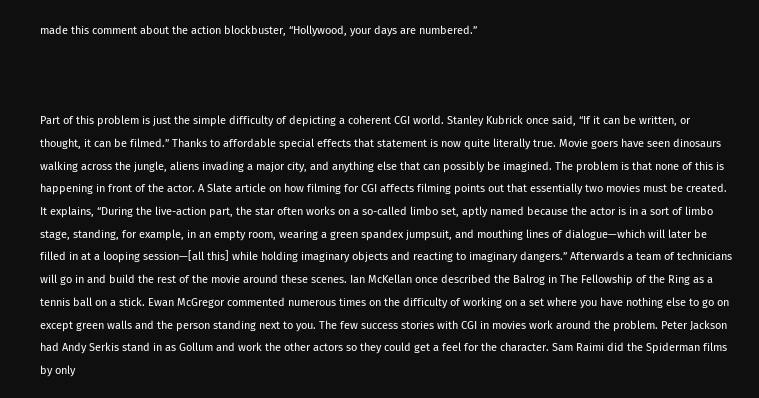made this comment about the action blockbuster, “Hollywood, your days are numbered.”



Part of this problem is just the simple difficulty of depicting a coherent CGI world. Stanley Kubrick once said, “If it can be written, or thought, it can be filmed.” Thanks to affordable special effects that statement is now quite literally true. Movie goers have seen dinosaurs walking across the jungle, aliens invading a major city, and anything else that can possibly be imagined. The problem is that none of this is happening in front of the actor. A Slate article on how filming for CGI affects filming points out that essentially two movies must be created. It explains, “During the live-action part, the star often works on a so-called limbo set, aptly named because the actor is in a sort of limbo stage, standing, for example, in an empty room, wearing a green spandex jumpsuit, and mouthing lines of dialogue—which will later be filled in at a looping session—[all this] while holding imaginary objects and reacting to imaginary dangers.” Afterwards a team of technicians will go in and build the rest of the movie around these scenes. Ian McKellan once described the Balrog in The Fellowship of the Ring as a tennis ball on a stick. Ewan McGregor commented numerous times on the difficulty of working on a set where you have nothing else to go on except green walls and the person standing next to you. The few success stories with CGI in movies work around the problem. Peter Jackson had Andy Serkis stand in as Gollum and work the other actors so they could get a feel for the character. Sam Raimi did the Spiderman films by only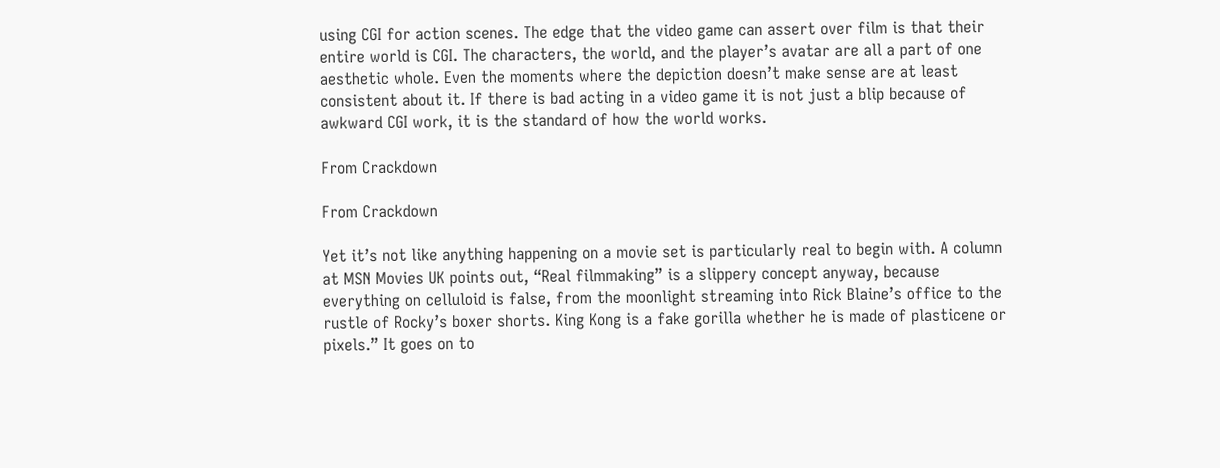using CGI for action scenes. The edge that the video game can assert over film is that their entire world is CGI. The characters, the world, and the player’s avatar are all a part of one aesthetic whole. Even the moments where the depiction doesn’t make sense are at least consistent about it. If there is bad acting in a video game it is not just a blip because of awkward CGI work, it is the standard of how the world works.

From Crackdown

From Crackdown

Yet it’s not like anything happening on a movie set is particularly real to begin with. A column at MSN Movies UK points out, “Real filmmaking” is a slippery concept anyway, because everything on celluloid is false, from the moonlight streaming into Rick Blaine’s office to the rustle of Rocky’s boxer shorts. King Kong is a fake gorilla whether he is made of plasticene or pixels.” It goes on to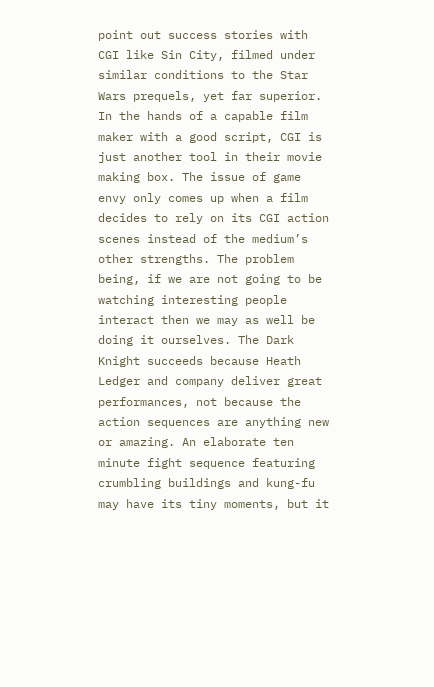point out success stories with CGI like Sin City, filmed under similar conditions to the Star Wars prequels, yet far superior. In the hands of a capable film maker with a good script, CGI is just another tool in their movie making box. The issue of game envy only comes up when a film decides to rely on its CGI action scenes instead of the medium’s other strengths. The problem being, if we are not going to be watching interesting people interact then we may as well be doing it ourselves. The Dark Knight succeeds because Heath Ledger and company deliver great performances, not because the action sequences are anything new or amazing. An elaborate ten minute fight sequence featuring crumbling buildings and kung-fu may have its tiny moments, but it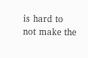is hard to not make the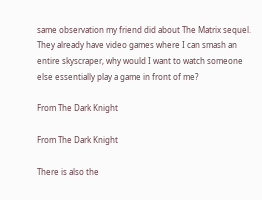same observation my friend did about The Matrix sequel. They already have video games where I can smash an entire skyscraper, why would I want to watch someone else essentially play a game in front of me?

From The Dark Knight

From The Dark Knight

There is also the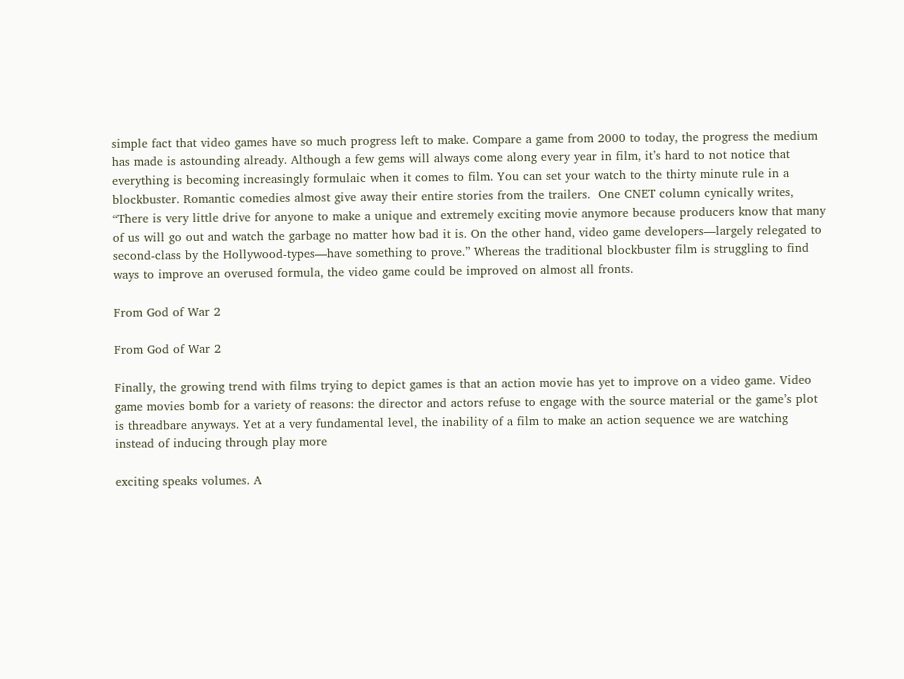simple fact that video games have so much progress left to make. Compare a game from 2000 to today, the progress the medium has made is astounding already. Although a few gems will always come along every year in film, it’s hard to not notice that everything is becoming increasingly formulaic when it comes to film. You can set your watch to the thirty minute rule in a blockbuster. Romantic comedies almost give away their entire stories from the trailers.  One CNET column cynically writes, “There is very little drive for anyone to make a unique and extremely exciting movie anymore because producers know that many of us will go out and watch the garbage no matter how bad it is. On the other hand, video game developers—largely relegated to second-class by the Hollywood-types—have something to prove.” Whereas the traditional blockbuster film is struggling to find ways to improve an overused formula, the video game could be improved on almost all fronts.

From God of War 2

From God of War 2

Finally, the growing trend with films trying to depict games is that an action movie has yet to improve on a video game. Video game movies bomb for a variety of reasons: the director and actors refuse to engage with the source material or the game’s plot is threadbare anyways. Yet at a very fundamental level, the inability of a film to make an action sequence we are watching instead of inducing through play more

exciting speaks volumes. A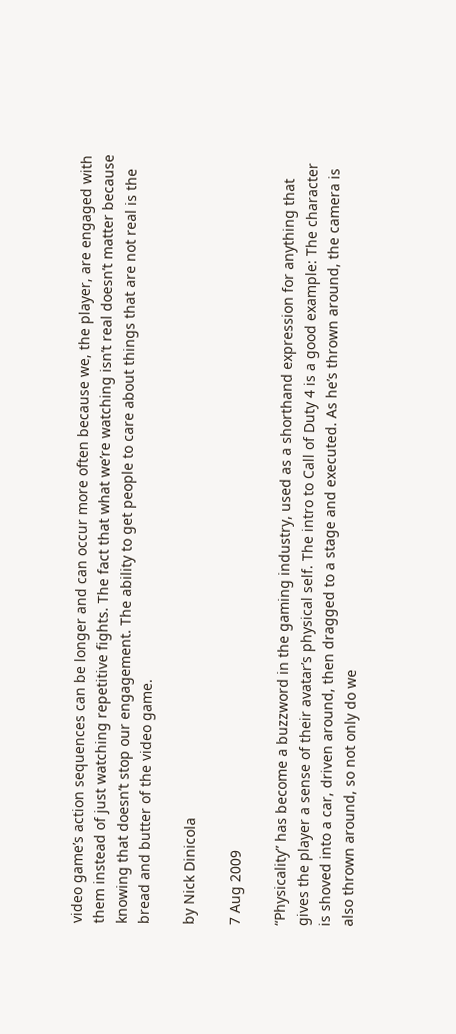video game’s action sequences can be longer and can occur more often because we, the player, are engaged with them instead of just watching repetitive fights. The fact that what we’re watching isn’t real doesn’t matter because knowing that doesn’t stop our engagement. The ability to get people to care about things that are not real is the bread and butter of the video game.

by Nick Dinicola

7 Aug 2009

“Physicality” has become a buzzword in the gaming industry, used as a shorthand expression for anything that gives the player a sense of their avatar’s physical self. The intro to Call of Duty 4 is a good example: The character is shoved into a car, driven around, then dragged to a stage and executed. As he’s thrown around, the camera is also thrown around, so not only do we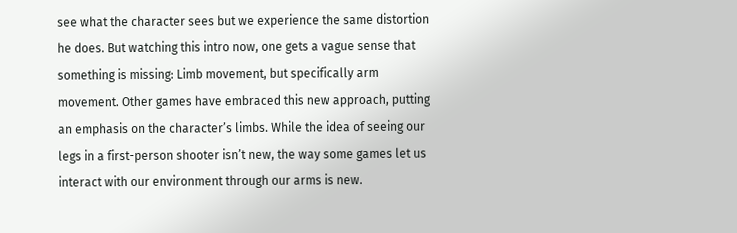see what the character sees but we experience the same distortion he does. But watching this intro now, one gets a vague sense that something is missing: Limb movement, but specifically arm movement. Other games have embraced this new approach, putting an emphasis on the character’s limbs. While the idea of seeing our legs in a first-person shooter isn’t new, the way some games let us interact with our environment through our arms is new.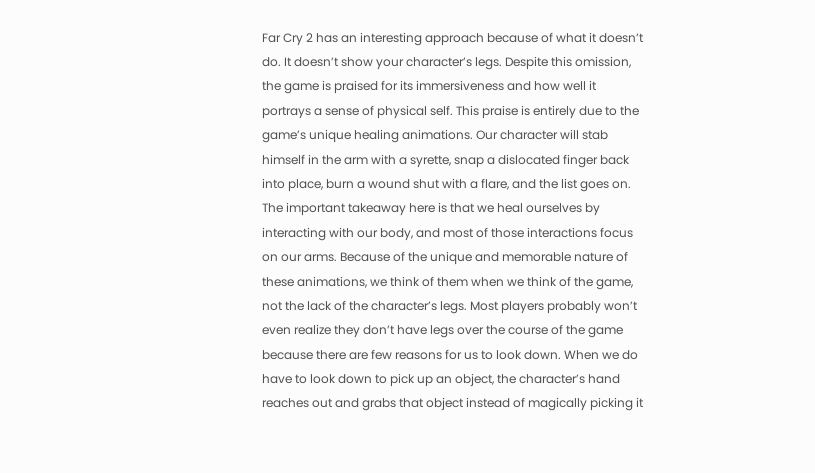Far Cry 2 has an interesting approach because of what it doesn’t do. It doesn’t show your character’s legs. Despite this omission, the game is praised for its immersiveness and how well it portrays a sense of physical self. This praise is entirely due to the game’s unique healing animations. Our character will stab himself in the arm with a syrette, snap a dislocated finger back into place, burn a wound shut with a flare, and the list goes on. The important takeaway here is that we heal ourselves by interacting with our body, and most of those interactions focus on our arms. Because of the unique and memorable nature of these animations, we think of them when we think of the game, not the lack of the character’s legs. Most players probably won’t even realize they don’t have legs over the course of the game because there are few reasons for us to look down. When we do have to look down to pick up an object, the character’s hand reaches out and grabs that object instead of magically picking it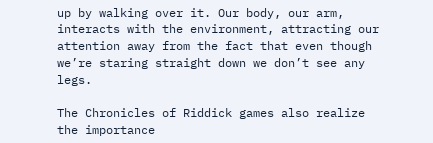up by walking over it. Our body, our arm, interacts with the environment, attracting our attention away from the fact that even though we’re staring straight down we don’t see any legs.

The Chronicles of Riddick games also realize the importance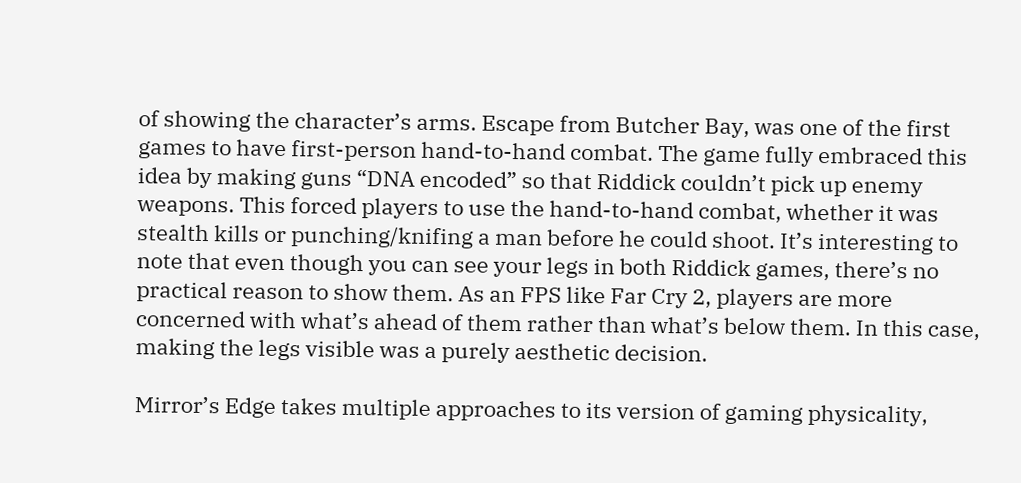of showing the character’s arms. Escape from Butcher Bay, was one of the first games to have first-person hand-to-hand combat. The game fully embraced this idea by making guns “DNA encoded” so that Riddick couldn’t pick up enemy weapons. This forced players to use the hand-to-hand combat, whether it was stealth kills or punching/knifing a man before he could shoot. It’s interesting to note that even though you can see your legs in both Riddick games, there’s no practical reason to show them. As an FPS like Far Cry 2, players are more concerned with what’s ahead of them rather than what’s below them. In this case, making the legs visible was a purely aesthetic decision.

Mirror’s Edge takes multiple approaches to its version of gaming physicality,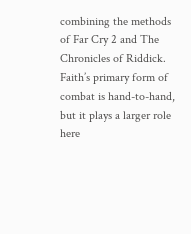combining the methods of Far Cry 2 and The Chronicles of Riddick. Faith’s primary form of combat is hand-to-hand, but it plays a larger role here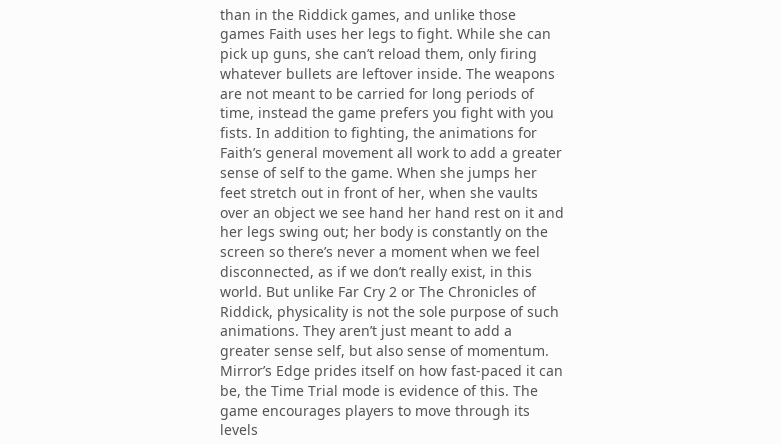than in the Riddick games, and unlike those games Faith uses her legs to fight. While she can pick up guns, she can’t reload them, only firing whatever bullets are leftover inside. The weapons are not meant to be carried for long periods of time, instead the game prefers you fight with you fists. In addition to fighting, the animations for Faith’s general movement all work to add a greater sense of self to the game. When she jumps her feet stretch out in front of her, when she vaults over an object we see hand her hand rest on it and her legs swing out; her body is constantly on the screen so there’s never a moment when we feel disconnected, as if we don’t really exist, in this world. But unlike Far Cry 2 or The Chronicles of Riddick, physicality is not the sole purpose of such animations. They aren’t just meant to add a greater sense self, but also sense of momentum. Mirror’s Edge prides itself on how fast-paced it can be, the Time Trial mode is evidence of this. The game encourages players to move through its levels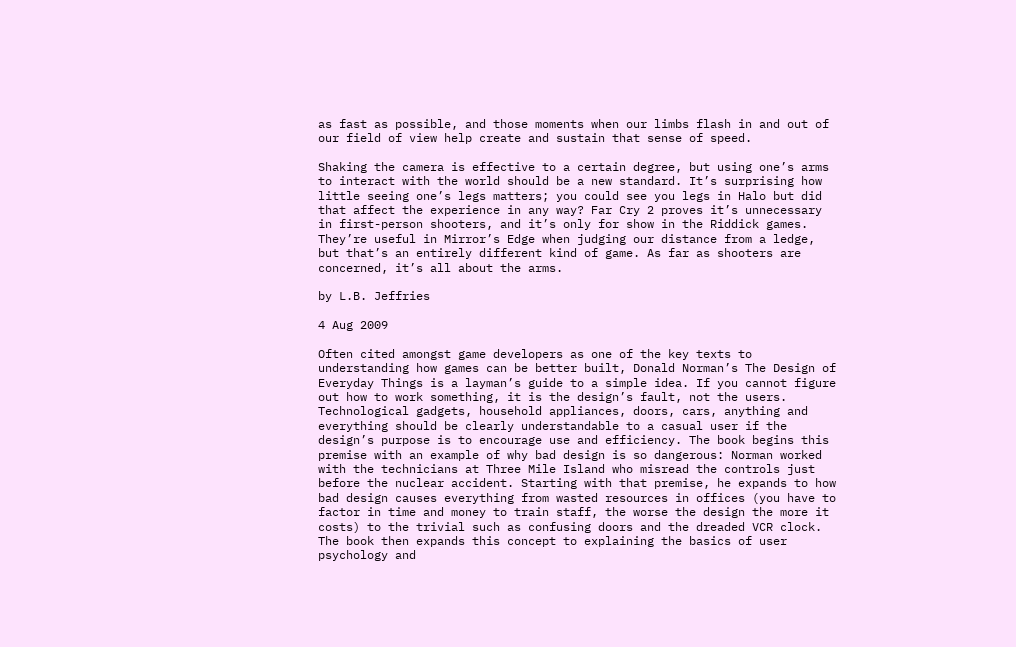as fast as possible, and those moments when our limbs flash in and out of our field of view help create and sustain that sense of speed.

Shaking the camera is effective to a certain degree, but using one’s arms to interact with the world should be a new standard. It’s surprising how little seeing one’s legs matters; you could see you legs in Halo but did that affect the experience in any way? Far Cry 2 proves it’s unnecessary in first-person shooters, and it’s only for show in the Riddick games. They’re useful in Mirror’s Edge when judging our distance from a ledge, but that’s an entirely different kind of game. As far as shooters are concerned, it’s all about the arms.

by L.B. Jeffries

4 Aug 2009

Often cited amongst game developers as one of the key texts to understanding how games can be better built, Donald Norman’s The Design of Everyday Things is a layman’s guide to a simple idea. If you cannot figure out how to work something, it is the design’s fault, not the users. Technological gadgets, household appliances, doors, cars, anything and everything should be clearly understandable to a casual user if the design’s purpose is to encourage use and efficiency. The book begins this premise with an example of why bad design is so dangerous: Norman worked with the technicians at Three Mile Island who misread the controls just before the nuclear accident. Starting with that premise, he expands to how bad design causes everything from wasted resources in offices (you have to factor in time and money to train staff, the worse the design the more it costs) to the trivial such as confusing doors and the dreaded VCR clock. The book then expands this concept to explaining the basics of user psychology and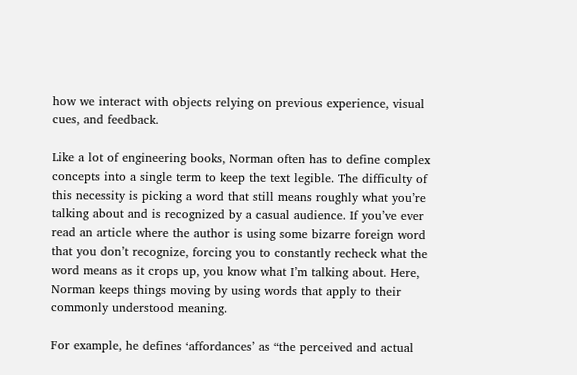how we interact with objects relying on previous experience, visual cues, and feedback.

Like a lot of engineering books, Norman often has to define complex concepts into a single term to keep the text legible. The difficulty of this necessity is picking a word that still means roughly what you’re talking about and is recognized by a casual audience. If you’ve ever read an article where the author is using some bizarre foreign word that you don’t recognize, forcing you to constantly recheck what the word means as it crops up, you know what I’m talking about. Here, Norman keeps things moving by using words that apply to their commonly understood meaning.

For example, he defines ‘affordances’ as “the perceived and actual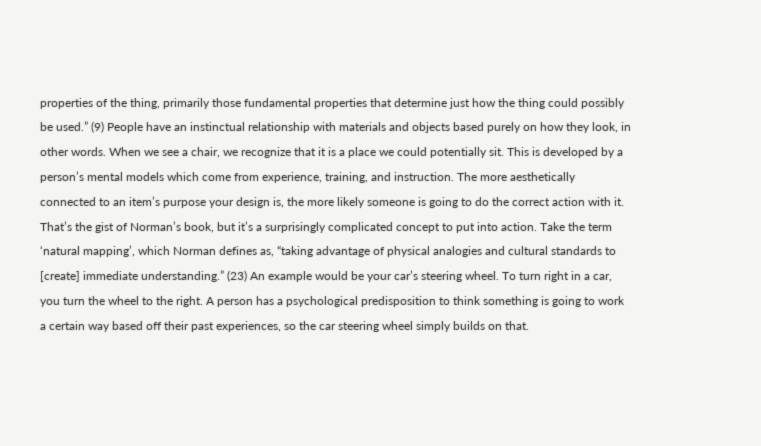properties of the thing, primarily those fundamental properties that determine just how the thing could possibly be used.” (9) People have an instinctual relationship with materials and objects based purely on how they look, in other words. When we see a chair, we recognize that it is a place we could potentially sit. This is developed by a person’s mental models which come from experience, training, and instruction. The more aesthetically connected to an item’s purpose your design is, the more likely someone is going to do the correct action with it. That’s the gist of Norman’s book, but it’s a surprisingly complicated concept to put into action. Take the term ‘natural mapping’, which Norman defines as, “taking advantage of physical analogies and cultural standards to [create] immediate understanding.” (23) An example would be your car’s steering wheel. To turn right in a car, you turn the wheel to the right. A person has a psychological predisposition to think something is going to work a certain way based off their past experiences, so the car steering wheel simply builds on that.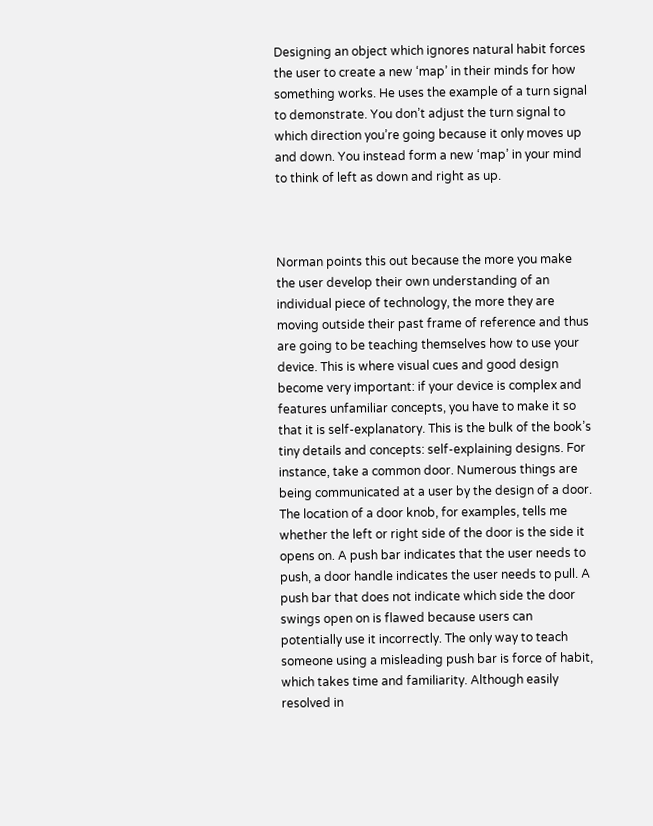Designing an object which ignores natural habit forces the user to create a new ‘map’ in their minds for how something works. He uses the example of a turn signal to demonstrate. You don’t adjust the turn signal to which direction you’re going because it only moves up and down. You instead form a new ‘map’ in your mind to think of left as down and right as up.



Norman points this out because the more you make the user develop their own understanding of an individual piece of technology, the more they are moving outside their past frame of reference and thus are going to be teaching themselves how to use your device. This is where visual cues and good design become very important: if your device is complex and features unfamiliar concepts, you have to make it so that it is self-explanatory. This is the bulk of the book’s tiny details and concepts: self-explaining designs. For instance, take a common door. Numerous things are being communicated at a user by the design of a door. The location of a door knob, for examples, tells me whether the left or right side of the door is the side it opens on. A push bar indicates that the user needs to push, a door handle indicates the user needs to pull. A push bar that does not indicate which side the door swings open on is flawed because users can potentially use it incorrectly. The only way to teach someone using a misleading push bar is force of habit, which takes time and familiarity. Although easily resolved in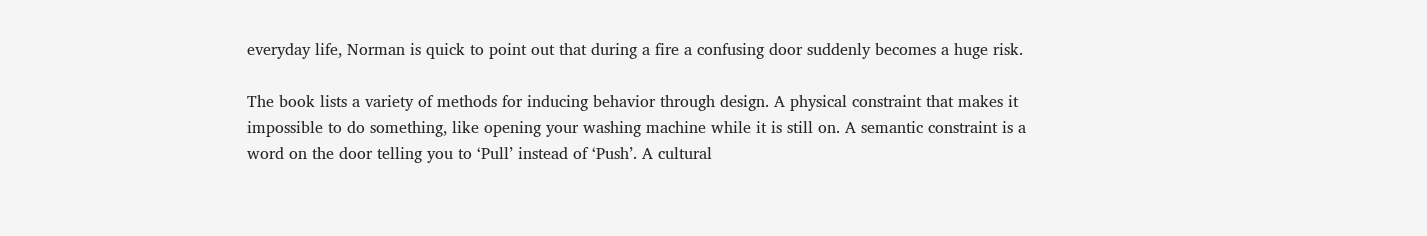everyday life, Norman is quick to point out that during a fire a confusing door suddenly becomes a huge risk.

The book lists a variety of methods for inducing behavior through design. A physical constraint that makes it impossible to do something, like opening your washing machine while it is still on. A semantic constraint is a word on the door telling you to ‘Pull’ instead of ‘Push’. A cultural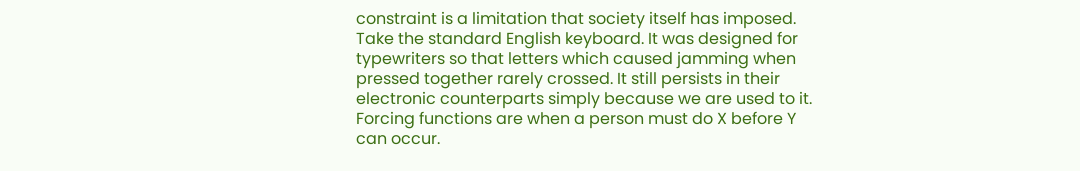constraint is a limitation that society itself has imposed. Take the standard English keyboard. It was designed for typewriters so that letters which caused jamming when pressed together rarely crossed. It still persists in their electronic counterparts simply because we are used to it. Forcing functions are when a person must do X before Y can occur.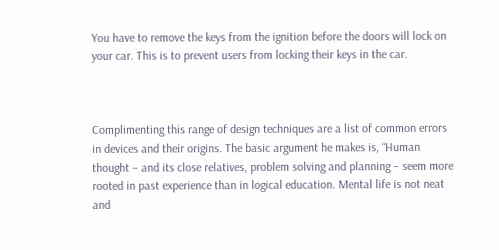You have to remove the keys from the ignition before the doors will lock on your car. This is to prevent users from locking their keys in the car.



Complimenting this range of design techniques are a list of common errors in devices and their origins. The basic argument he makes is, “Human thought – and its close relatives, problem solving and planning – seem more rooted in past experience than in logical education. Mental life is not neat and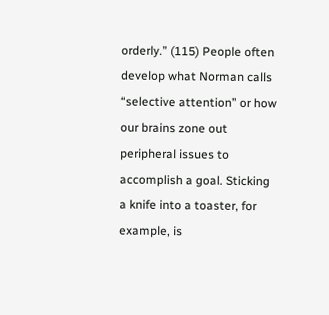orderly.” (115) People often develop what Norman calls “selective attention” or how our brains zone out peripheral issues to accomplish a goal. Sticking a knife into a toaster, for example, is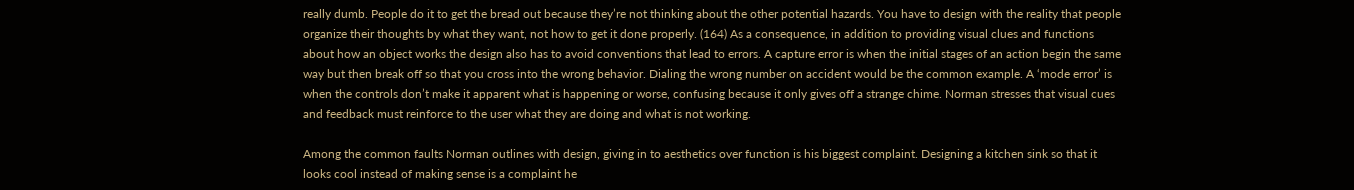really dumb. People do it to get the bread out because they’re not thinking about the other potential hazards. You have to design with the reality that people organize their thoughts by what they want, not how to get it done properly. (164) As a consequence, in addition to providing visual clues and functions about how an object works the design also has to avoid conventions that lead to errors. A capture error is when the initial stages of an action begin the same way but then break off so that you cross into the wrong behavior. Dialing the wrong number on accident would be the common example. A ‘mode error’ is when the controls don’t make it apparent what is happening or worse, confusing because it only gives off a strange chime. Norman stresses that visual cues and feedback must reinforce to the user what they are doing and what is not working.

Among the common faults Norman outlines with design, giving in to aesthetics over function is his biggest complaint. Designing a kitchen sink so that it looks cool instead of making sense is a complaint he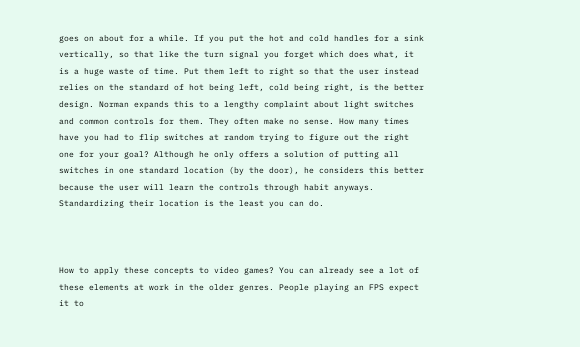goes on about for a while. If you put the hot and cold handles for a sink vertically, so that like the turn signal you forget which does what, it is a huge waste of time. Put them left to right so that the user instead relies on the standard of hot being left, cold being right, is the better design. Norman expands this to a lengthy complaint about light switches and common controls for them. They often make no sense. How many times have you had to flip switches at random trying to figure out the right one for your goal? Although he only offers a solution of putting all switches in one standard location (by the door), he considers this better because the user will learn the controls through habit anyways. Standardizing their location is the least you can do.



How to apply these concepts to video games? You can already see a lot of these elements at work in the older genres. People playing an FPS expect it to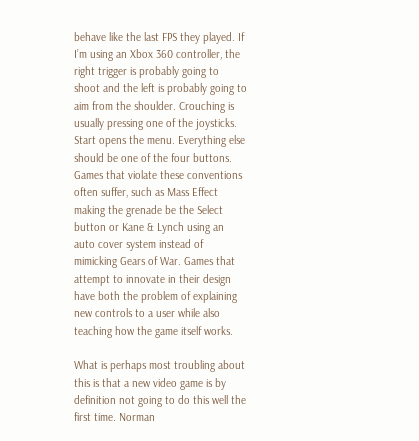behave like the last FPS they played. If I’m using an Xbox 360 controller, the right trigger is probably going to shoot and the left is probably going to aim from the shoulder. Crouching is usually pressing one of the joysticks. Start opens the menu. Everything else should be one of the four buttons. Games that violate these conventions often suffer, such as Mass Effect making the grenade be the Select button or Kane & Lynch using an auto cover system instead of mimicking Gears of War. Games that attempt to innovate in their design have both the problem of explaining new controls to a user while also teaching how the game itself works.

What is perhaps most troubling about this is that a new video game is by definition not going to do this well the first time. Norman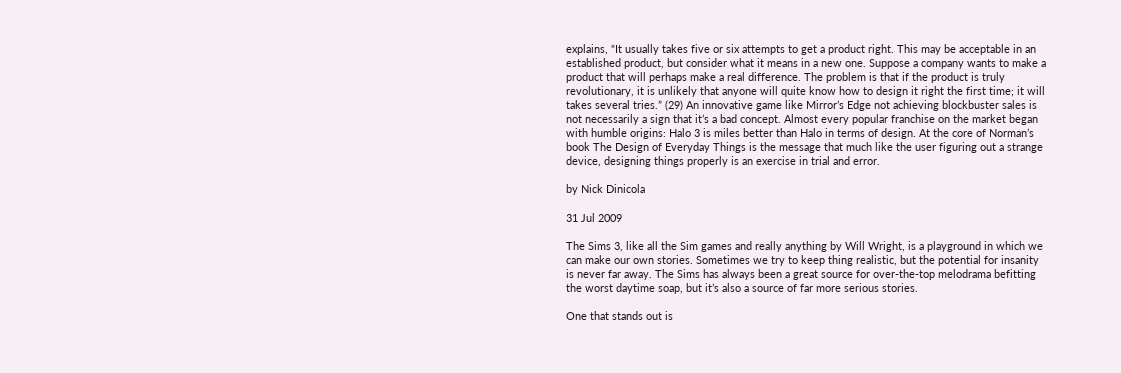explains, “It usually takes five or six attempts to get a product right. This may be acceptable in an established product, but consider what it means in a new one. Suppose a company wants to make a product that will perhaps make a real difference. The problem is that if the product is truly revolutionary, it is unlikely that anyone will quite know how to design it right the first time; it will takes several tries.” (29) An innovative game like Mirror’s Edge not achieving blockbuster sales is not necessarily a sign that it’s a bad concept. Almost every popular franchise on the market began with humble origins: Halo 3 is miles better than Halo in terms of design. At the core of Norman’s book The Design of Everyday Things is the message that much like the user figuring out a strange device, designing things properly is an exercise in trial and error.

by Nick Dinicola

31 Jul 2009

The Sims 3, like all the Sim games and really anything by Will Wright, is a playground in which we can make our own stories. Sometimes we try to keep thing realistic, but the potential for insanity is never far away. The Sims has always been a great source for over-the-top melodrama befitting the worst daytime soap, but it’s also a source of far more serious stories.

One that stands out is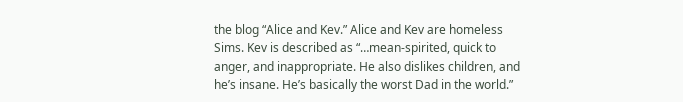the blog “Alice and Kev.” Alice and Kev are homeless Sims. Kev is described as “…mean-spirited, quick to anger, and inappropriate. He also dislikes children, and he’s insane. He’s basically the worst Dad in the world.”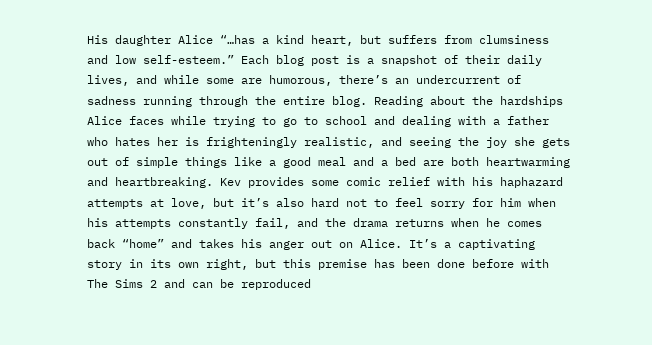His daughter Alice “…has a kind heart, but suffers from clumsiness and low self-esteem.” Each blog post is a snapshot of their daily lives, and while some are humorous, there’s an undercurrent of sadness running through the entire blog. Reading about the hardships Alice faces while trying to go to school and dealing with a father who hates her is frighteningly realistic, and seeing the joy she gets out of simple things like a good meal and a bed are both heartwarming and heartbreaking. Kev provides some comic relief with his haphazard attempts at love, but it’s also hard not to feel sorry for him when his attempts constantly fail, and the drama returns when he comes back “home” and takes his anger out on Alice. It’s a captivating story in its own right, but this premise has been done before with The Sims 2 and can be reproduced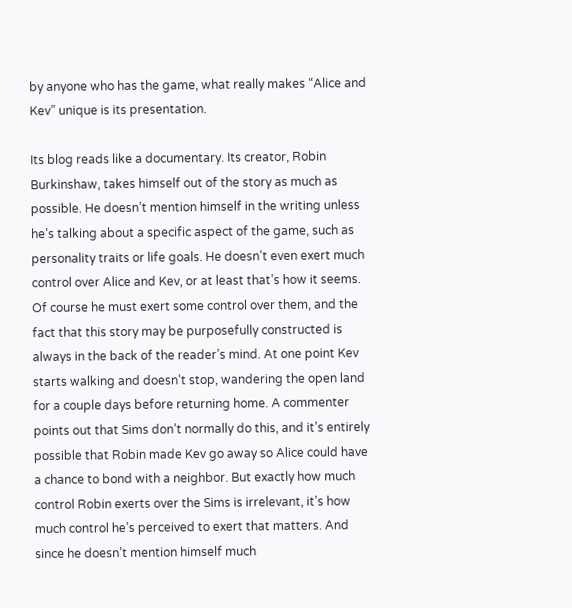by anyone who has the game, what really makes “Alice and Kev” unique is its presentation.

Its blog reads like a documentary. Its creator, Robin Burkinshaw, takes himself out of the story as much as possible. He doesn’t mention himself in the writing unless he’s talking about a specific aspect of the game, such as personality traits or life goals. He doesn’t even exert much control over Alice and Kev, or at least that’s how it seems. Of course he must exert some control over them, and the fact that this story may be purposefully constructed is always in the back of the reader’s mind. At one point Kev starts walking and doesn’t stop, wandering the open land for a couple days before returning home. A commenter points out that Sims don’t normally do this, and it’s entirely possible that Robin made Kev go away so Alice could have a chance to bond with a neighbor. But exactly how much control Robin exerts over the Sims is irrelevant, it’s how much control he’s perceived to exert that matters. And since he doesn’t mention himself much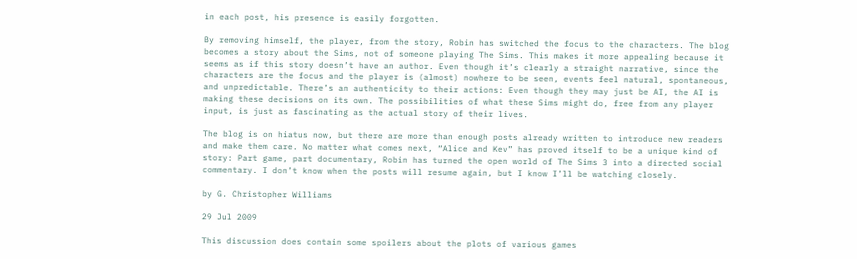in each post, his presence is easily forgotten.

By removing himself, the player, from the story, Robin has switched the focus to the characters. The blog becomes a story about the Sims, not of someone playing The Sims. This makes it more appealing because it seems as if this story doesn’t have an author. Even though it’s clearly a straight narrative, since the characters are the focus and the player is (almost) nowhere to be seen, events feel natural, spontaneous, and unpredictable. There’s an authenticity to their actions: Even though they may just be AI, the AI is making these decisions on its own. The possibilities of what these Sims might do, free from any player input, is just as fascinating as the actual story of their lives.

The blog is on hiatus now, but there are more than enough posts already written to introduce new readers and make them care. No matter what comes next, “Alice and Kev” has proved itself to be a unique kind of story: Part game, part documentary, Robin has turned the open world of The Sims 3 into a directed social commentary. I don’t know when the posts will resume again, but I know I’ll be watching closely.

by G. Christopher Williams

29 Jul 2009

This discussion does contain some spoilers about the plots of various games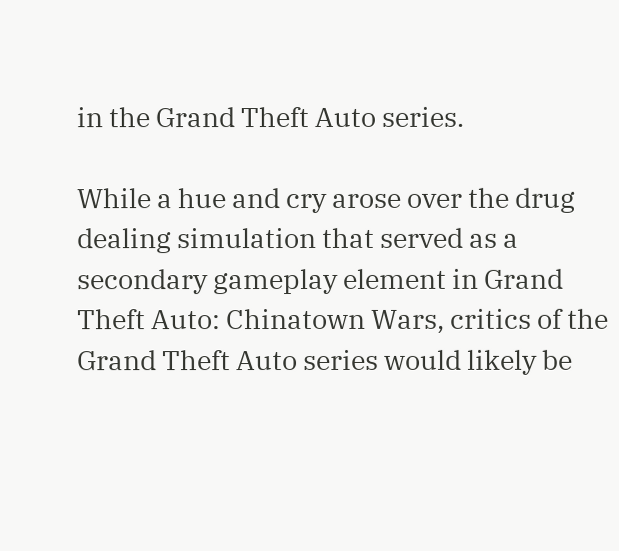in the Grand Theft Auto series.

While a hue and cry arose over the drug dealing simulation that served as a secondary gameplay element in Grand Theft Auto: Chinatown Wars, critics of the Grand Theft Auto series would likely be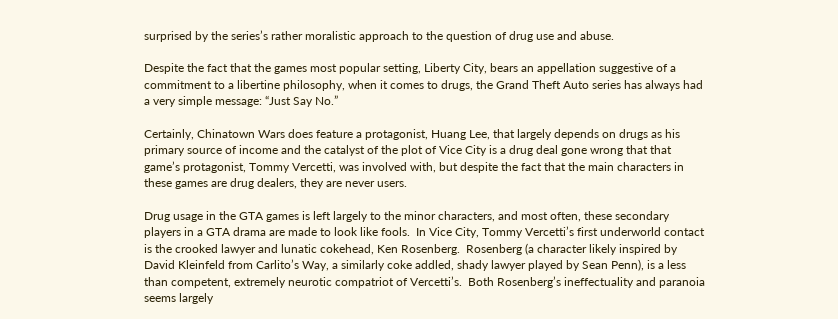surprised by the series’s rather moralistic approach to the question of drug use and abuse.

Despite the fact that the games most popular setting, Liberty City, bears an appellation suggestive of a commitment to a libertine philosophy, when it comes to drugs, the Grand Theft Auto series has always had a very simple message: “Just Say No.”

Certainly, Chinatown Wars does feature a protagonist, Huang Lee, that largely depends on drugs as his primary source of income and the catalyst of the plot of Vice City is a drug deal gone wrong that that game’s protagonist, Tommy Vercetti, was involved with, but despite the fact that the main characters in these games are drug dealers, they are never users.

Drug usage in the GTA games is left largely to the minor characters, and most often, these secondary players in a GTA drama are made to look like fools.  In Vice City, Tommy Vercetti’s first underworld contact is the crooked lawyer and lunatic cokehead, Ken Rosenberg.  Rosenberg (a character likely inspired by David Kleinfeld from Carlito’s Way, a similarly coke addled, shady lawyer played by Sean Penn), is a less than competent, extremely neurotic compatriot of Vercetti’s.  Both Rosenberg’s ineffectuality and paranoia seems largely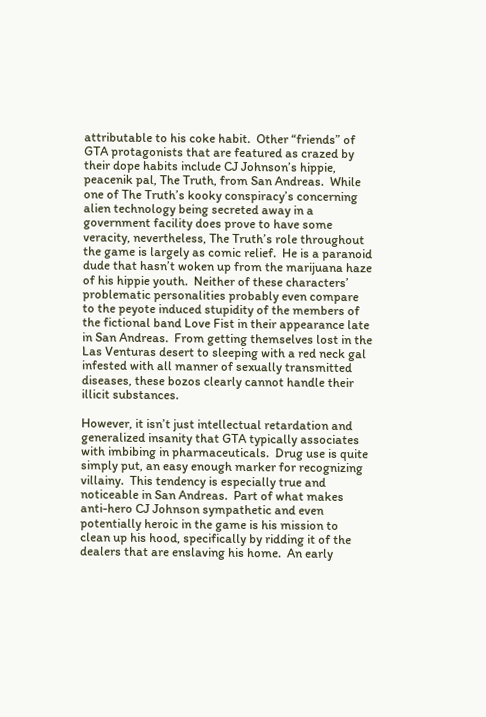attributable to his coke habit.  Other “friends” of GTA protagonists that are featured as crazed by their dope habits include CJ Johnson’s hippie, peacenik pal, The Truth, from San Andreas.  While one of The Truth’s kooky conspiracy’s concerning alien technology being secreted away in a government facility does prove to have some veracity, nevertheless, The Truth’s role throughout the game is largely as comic relief.  He is a paranoid dude that hasn’t woken up from the marijuana haze of his hippie youth.  Neither of these characters’ problematic personalities probably even compare to the peyote induced stupidity of the members of the fictional band Love Fist in their appearance late in San Andreas.  From getting themselves lost in the Las Venturas desert to sleeping with a red neck gal infested with all manner of sexually transmitted diseases, these bozos clearly cannot handle their illicit substances.

However, it isn’t just intellectual retardation and generalized insanity that GTA typically associates with imbibing in pharmaceuticals.  Drug use is quite simply put, an easy enough marker for recognizing villainy.  This tendency is especially true and noticeable in San Andreas.  Part of what makes anti-hero CJ Johnson sympathetic and even potentially heroic in the game is his mission to clean up his hood, specifically by ridding it of the dealers that are enslaving his home.  An early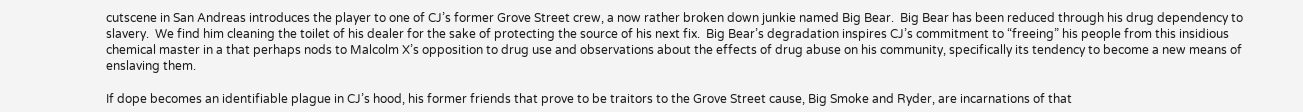cutscene in San Andreas introduces the player to one of CJ’s former Grove Street crew, a now rather broken down junkie named Big Bear.  Big Bear has been reduced through his drug dependency to slavery.  We find him cleaning the toilet of his dealer for the sake of protecting the source of his next fix.  Big Bear’s degradation inspires CJ’s commitment to “freeing” his people from this insidious chemical master in a that perhaps nods to Malcolm X’s opposition to drug use and observations about the effects of drug abuse on his community, specifically its tendency to become a new means of enslaving them.

If dope becomes an identifiable plague in CJ’s hood, his former friends that prove to be traitors to the Grove Street cause, Big Smoke and Ryder, are incarnations of that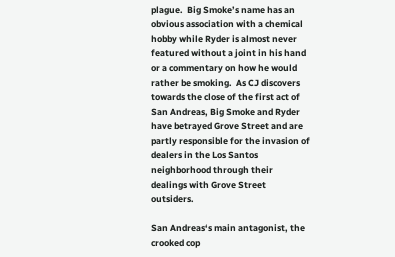plague.  Big Smoke’s name has an obvious association with a chemical hobby while Ryder is almost never featured without a joint in his hand or a commentary on how he would rather be smoking.  As CJ discovers towards the close of the first act of San Andreas, Big Smoke and Ryder have betrayed Grove Street and are partly responsible for the invasion of dealers in the Los Santos neighborhood through their dealings with Grove Street outsiders.

San Andreas‘s main antagonist, the crooked cop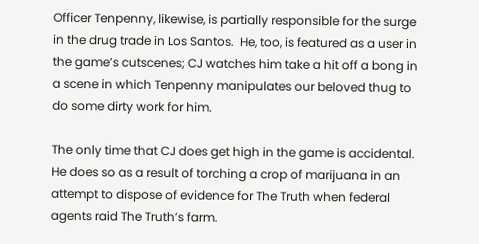Officer Tenpenny, likewise, is partially responsible for the surge in the drug trade in Los Santos.  He, too, is featured as a user in the game’s cutscenes; CJ watches him take a hit off a bong in a scene in which Tenpenny manipulates our beloved thug to do some dirty work for him.

The only time that CJ does get high in the game is accidental.  He does so as a result of torching a crop of marijuana in an attempt to dispose of evidence for The Truth when federal agents raid The Truth’s farm.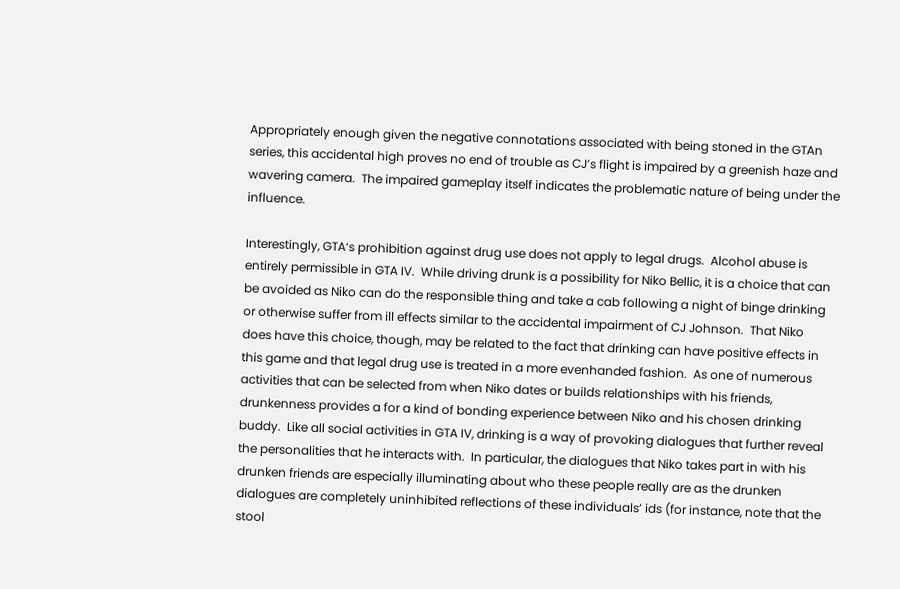Appropriately enough given the negative connotations associated with being stoned in the GTAn series, this accidental high proves no end of trouble as CJ’s flight is impaired by a greenish haze and wavering camera.  The impaired gameplay itself indicates the problematic nature of being under the influence.

Interestingly, GTA‘s prohibition against drug use does not apply to legal drugs.  Alcohol abuse is entirely permissible in GTA IV.  While driving drunk is a possibility for Niko Bellic, it is a choice that can be avoided as Niko can do the responsible thing and take a cab following a night of binge drinking or otherwise suffer from ill effects similar to the accidental impairment of CJ Johnson.  That Niko does have this choice, though, may be related to the fact that drinking can have positive effects in this game and that legal drug use is treated in a more evenhanded fashion.  As one of numerous activities that can be selected from when Niko dates or builds relationships with his friends, drunkenness provides a for a kind of bonding experience between Niko and his chosen drinking buddy.  Like all social activities in GTA IV, drinking is a way of provoking dialogues that further reveal the personalities that he interacts with.  In particular, the dialogues that Niko takes part in with his drunken friends are especially illuminating about who these people really are as the drunken dialogues are completely uninhibited reflections of these individuals’ ids (for instance, note that the stool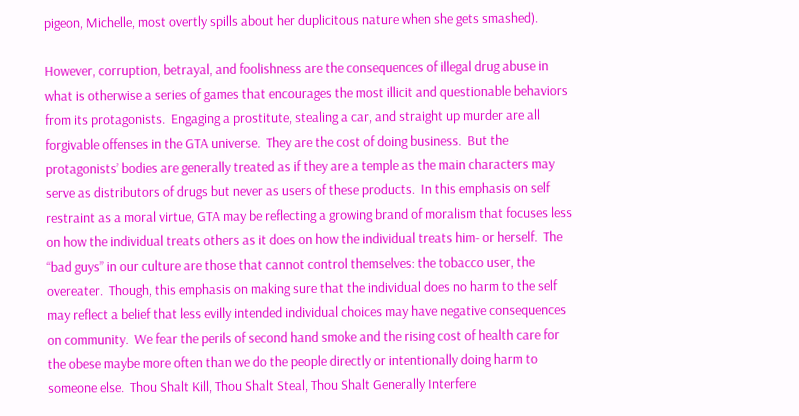pigeon, Michelle, most overtly spills about her duplicitous nature when she gets smashed).

However, corruption, betrayal, and foolishness are the consequences of illegal drug abuse in what is otherwise a series of games that encourages the most illicit and questionable behaviors from its protagonists.  Engaging a prostitute, stealing a car, and straight up murder are all forgivable offenses in the GTA universe.  They are the cost of doing business.  But the protagonists’ bodies are generally treated as if they are a temple as the main characters may serve as distributors of drugs but never as users of these products.  In this emphasis on self restraint as a moral virtue, GTA may be reflecting a growing brand of moralism that focuses less on how the individual treats others as it does on how the individual treats him- or herself.  The “bad guys” in our culture are those that cannot control themselves: the tobacco user, the overeater.  Though, this emphasis on making sure that the individual does no harm to the self may reflect a belief that less evilly intended individual choices may have negative consequences on community.  We fear the perils of second hand smoke and the rising cost of health care for the obese maybe more often than we do the people directly or intentionally doing harm to someone else.  Thou Shalt Kill, Thou Shalt Steal, Thou Shalt Generally Interfere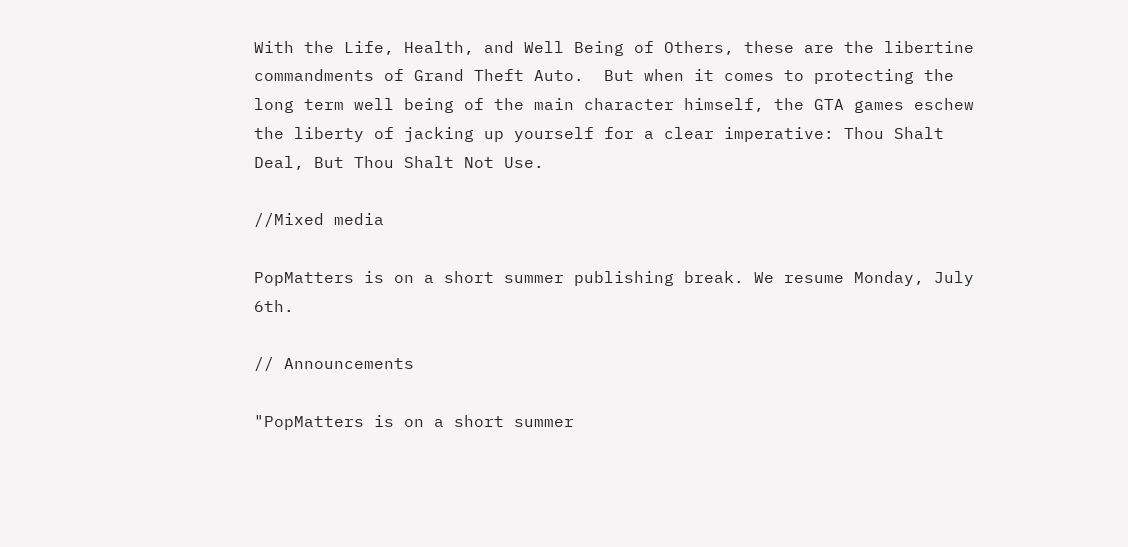With the Life, Health, and Well Being of Others, these are the libertine commandments of Grand Theft Auto.  But when it comes to protecting the long term well being of the main character himself, the GTA games eschew the liberty of jacking up yourself for a clear imperative: Thou Shalt Deal, But Thou Shalt Not Use.

//Mixed media

PopMatters is on a short summer publishing break. We resume Monday, July 6th.

// Announcements

"PopMatters is on a short summer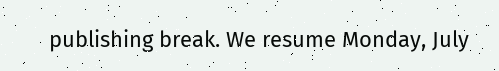publishing break. We resume Monday, July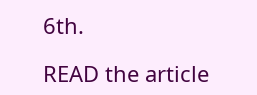6th.

READ the article